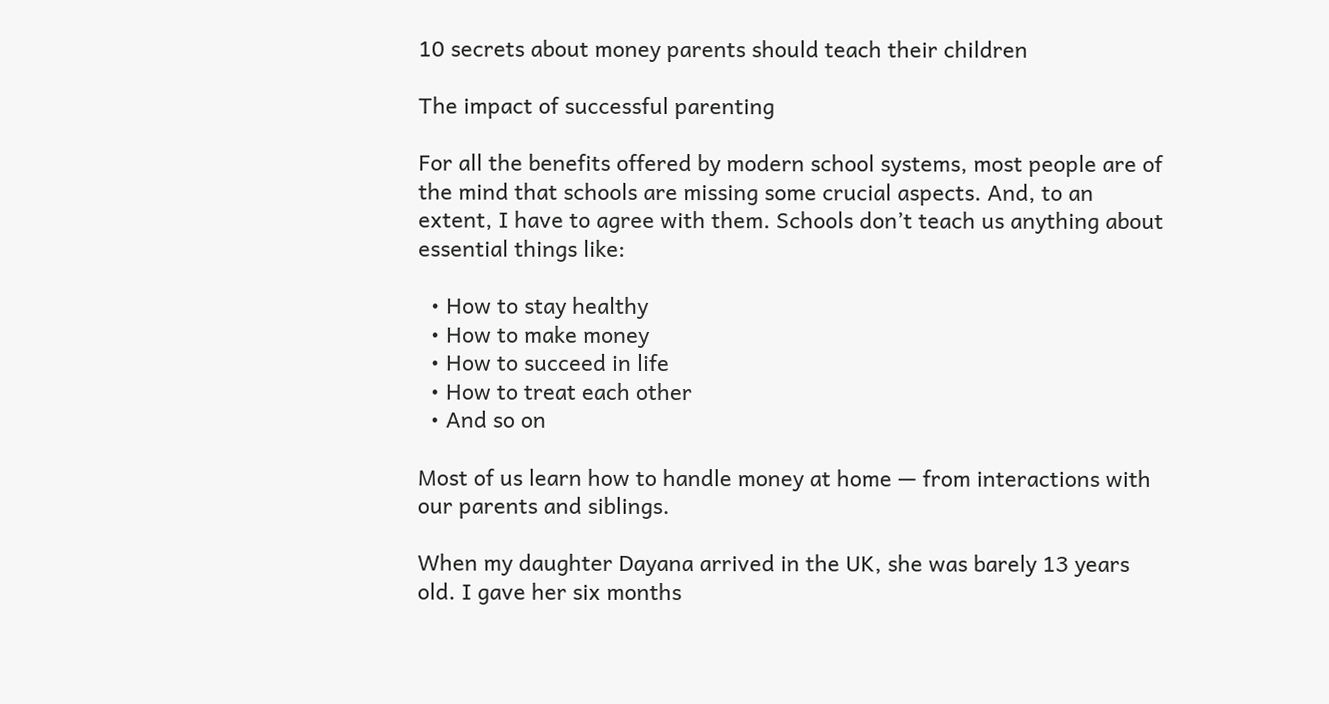10 secrets about money parents should teach their children

The impact of successful parenting

For all the benefits offered by modern school systems, most people are of the mind that schools are missing some crucial aspects. And, to an extent, I have to agree with them. Schools don’t teach us anything about essential things like:

  • How to stay healthy
  • How to make money
  • How to succeed in life
  • How to treat each other
  • And so on

Most of us learn how to handle money at home — from interactions with our parents and siblings.

When my daughter Dayana arrived in the UK, she was barely 13 years old. I gave her six months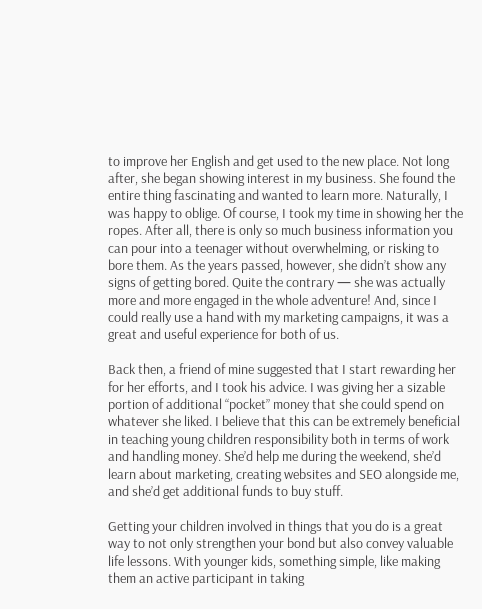to improve her English and get used to the new place. Not long after, she began showing interest in my business. She found the entire thing fascinating and wanted to learn more. Naturally, I was happy to oblige. Of course, I took my time in showing her the ropes. After all, there is only so much business information you can pour into a teenager without overwhelming, or risking to bore them. As the years passed, however, she didn’t show any signs of getting bored. Quite the contrary — she was actually more and more engaged in the whole adventure! And, since I could really use a hand with my marketing campaigns, it was a great and useful experience for both of us.

Back then, a friend of mine suggested that I start rewarding her for her efforts, and I took his advice. I was giving her a sizable portion of additional “pocket” money that she could spend on whatever she liked. I believe that this can be extremely beneficial in teaching young children responsibility both in terms of work and handling money. She’d help me during the weekend, she’d learn about marketing, creating websites and SEO alongside me, and she’d get additional funds to buy stuff.

Getting your children involved in things that you do is a great way to not only strengthen your bond but also convey valuable life lessons. With younger kids, something simple, like making them an active participant in taking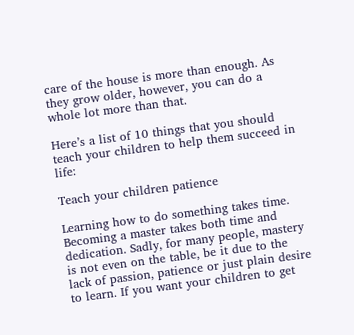care of the house is more than enough. As they grow older, however, you can do a whole lot more than that.

Here’s a list of 10 things that you should teach your children to help them succeed in life:

Teach your children patience

Learning how to do something takes time. Becoming a master takes both time and dedication. Sadly, for many people, mastery is not even on the table, be it due to the lack of passion, patience or just plain desire to learn. If you want your children to get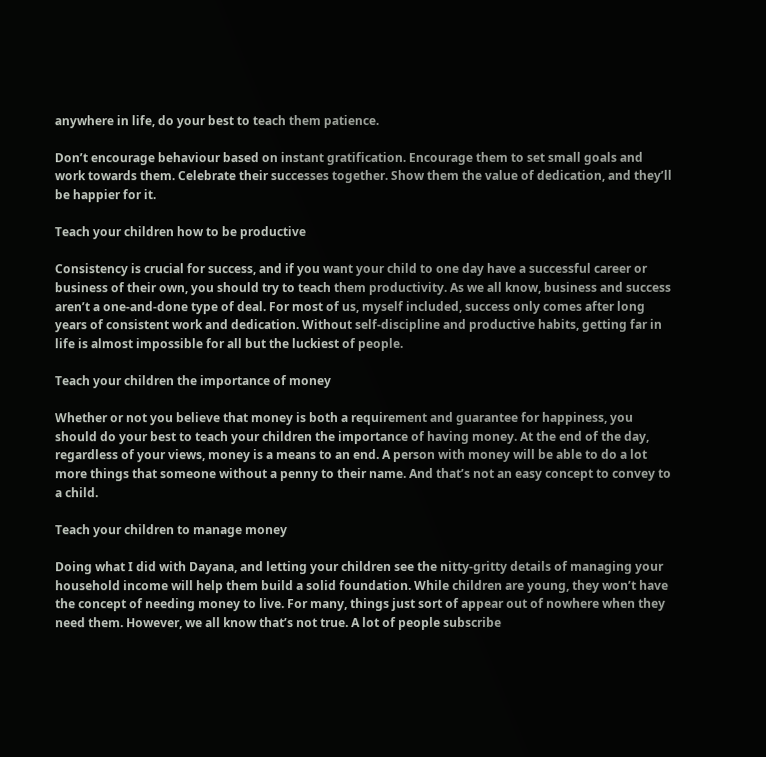anywhere in life, do your best to teach them patience.

Don’t encourage behaviour based on instant gratification. Encourage them to set small goals and work towards them. Celebrate their successes together. Show them the value of dedication, and they’ll be happier for it.

Teach your children how to be productive

Consistency is crucial for success, and if you want your child to one day have a successful career or business of their own, you should try to teach them productivity. As we all know, business and success aren’t a one-and-done type of deal. For most of us, myself included, success only comes after long years of consistent work and dedication. Without self-discipline and productive habits, getting far in life is almost impossible for all but the luckiest of people.

Teach your children the importance of money

Whether or not you believe that money is both a requirement and guarantee for happiness, you should do your best to teach your children the importance of having money. At the end of the day, regardless of your views, money is a means to an end. A person with money will be able to do a lot more things that someone without a penny to their name. And that’s not an easy concept to convey to a child.

Teach your children to manage money

Doing what I did with Dayana, and letting your children see the nitty-gritty details of managing your household income will help them build a solid foundation. While children are young, they won’t have the concept of needing money to live. For many, things just sort of appear out of nowhere when they need them. However, we all know that’s not true. A lot of people subscribe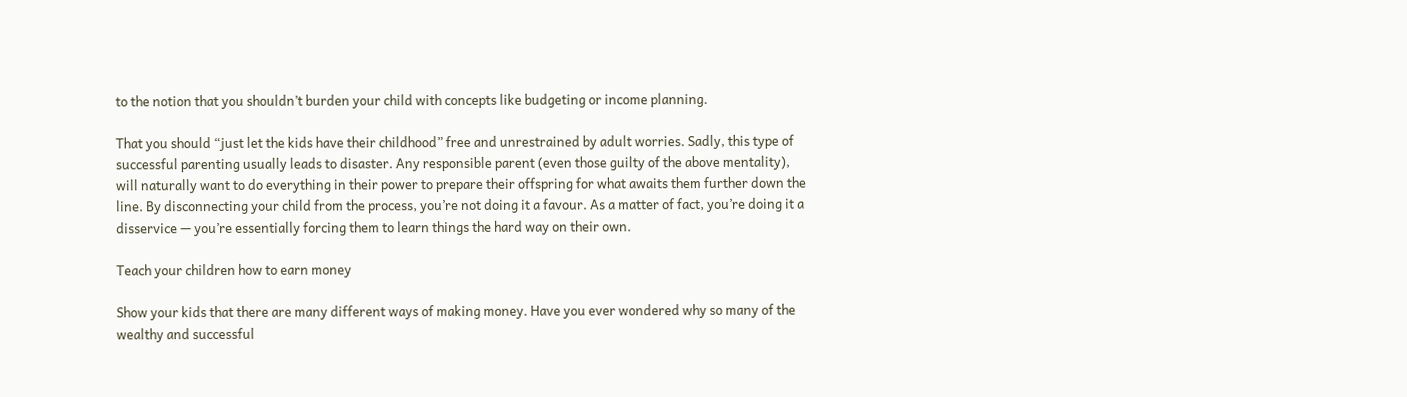to the notion that you shouldn’t burden your child with concepts like budgeting or income planning.

That you should “just let the kids have their childhood” free and unrestrained by adult worries. Sadly, this type of successful parenting usually leads to disaster. Any responsible parent (even those guilty of the above mentality), will naturally want to do everything in their power to prepare their offspring for what awaits them further down the line. By disconnecting your child from the process, you’re not doing it a favour. As a matter of fact, you’re doing it a disservice — you’re essentially forcing them to learn things the hard way on their own.

Teach your children how to earn money

Show your kids that there are many different ways of making money. Have you ever wondered why so many of the wealthy and successful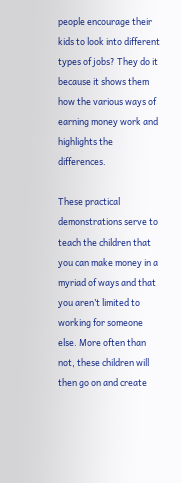people encourage their kids to look into different types of jobs? They do it because it shows them how the various ways of earning money work and highlights the differences.

These practical demonstrations serve to teach the children that you can make money in a myriad of ways and that you aren’t limited to working for someone else. More often than not, these children will then go on and create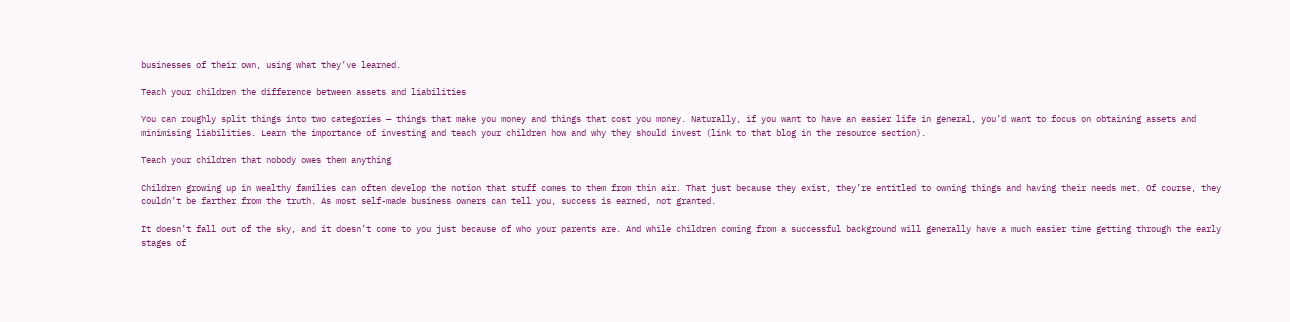businesses of their own, using what they’ve learned.

Teach your children the difference between assets and liabilities

You can roughly split things into two categories — things that make you money and things that cost you money. Naturally, if you want to have an easier life in general, you’d want to focus on obtaining assets and minimising liabilities. Learn the importance of investing and teach your children how and why they should invest (link to that blog in the resource section).

Teach your children that nobody owes them anything

Children growing up in wealthy families can often develop the notion that stuff comes to them from thin air. That just because they exist, they’re entitled to owning things and having their needs met. Of course, they couldn’t be farther from the truth. As most self-made business owners can tell you, success is earned, not granted.

It doesn’t fall out of the sky, and it doesn’t come to you just because of who your parents are. And while children coming from a successful background will generally have a much easier time getting through the early stages of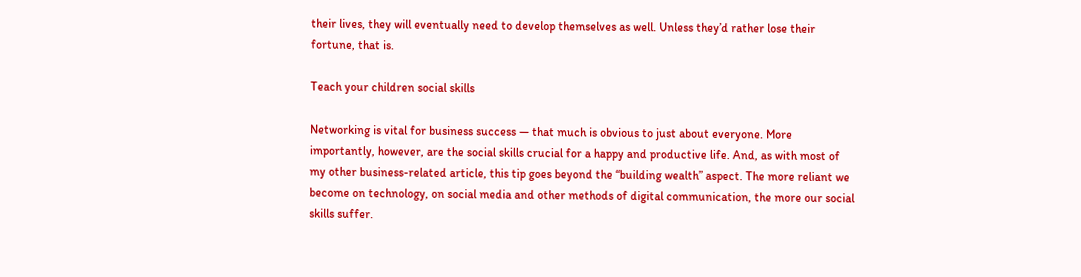their lives, they will eventually need to develop themselves as well. Unless they’d rather lose their fortune, that is.

Teach your children social skills

Networking is vital for business success — that much is obvious to just about everyone. More importantly, however, are the social skills crucial for a happy and productive life. And, as with most of my other business-related article, this tip goes beyond the “building wealth” aspect. The more reliant we become on technology, on social media and other methods of digital communication, the more our social skills suffer.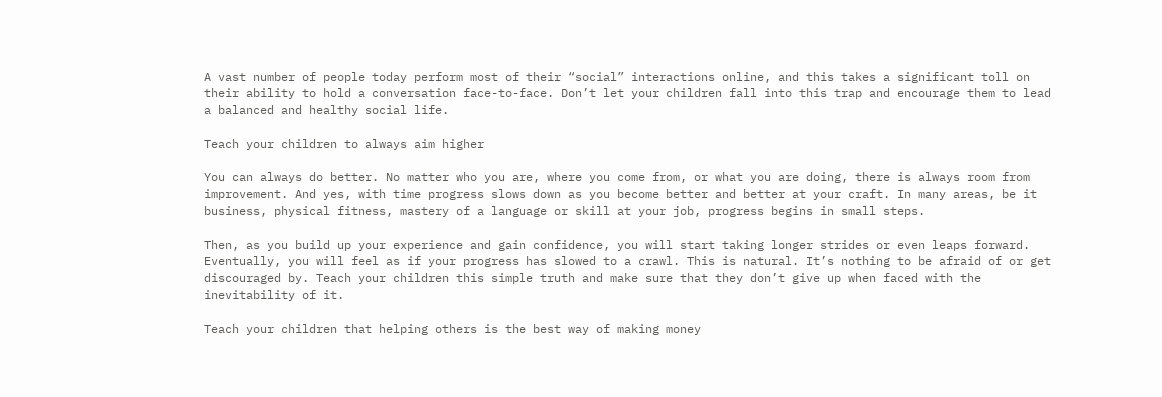A vast number of people today perform most of their “social” interactions online, and this takes a significant toll on their ability to hold a conversation face-to-face. Don’t let your children fall into this trap and encourage them to lead a balanced and healthy social life.

Teach your children to always aim higher

You can always do better. No matter who you are, where you come from, or what you are doing, there is always room from improvement. And yes, with time progress slows down as you become better and better at your craft. In many areas, be it business, physical fitness, mastery of a language or skill at your job, progress begins in small steps.

Then, as you build up your experience and gain confidence, you will start taking longer strides or even leaps forward. Eventually, you will feel as if your progress has slowed to a crawl. This is natural. It’s nothing to be afraid of or get discouraged by. Teach your children this simple truth and make sure that they don’t give up when faced with the inevitability of it.

Teach your children that helping others is the best way of making money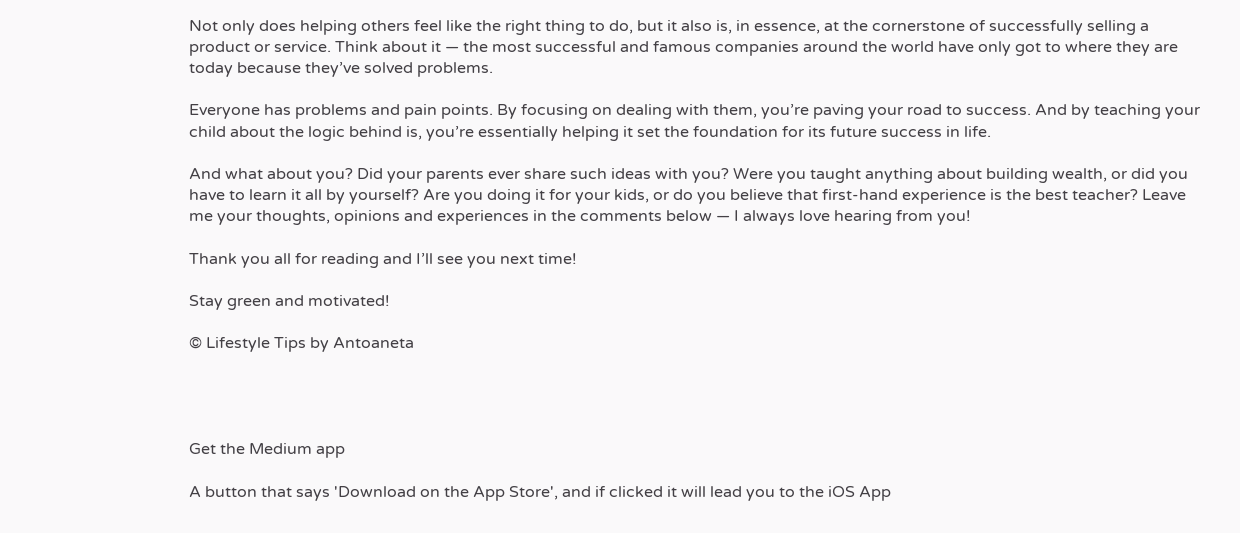Not only does helping others feel like the right thing to do, but it also is, in essence, at the cornerstone of successfully selling a product or service. Think about it — the most successful and famous companies around the world have only got to where they are today because they’ve solved problems.

Everyone has problems and pain points. By focusing on dealing with them, you’re paving your road to success. And by teaching your child about the logic behind is, you’re essentially helping it set the foundation for its future success in life.

And what about you? Did your parents ever share such ideas with you? Were you taught anything about building wealth, or did you have to learn it all by yourself? Are you doing it for your kids, or do you believe that first-hand experience is the best teacher? Leave me your thoughts, opinions and experiences in the comments below — I always love hearing from you!

Thank you all for reading and I’ll see you next time!

Stay green and motivated!

© Lifestyle Tips by Antoaneta




Get the Medium app

A button that says 'Download on the App Store', and if clicked it will lead you to the iOS App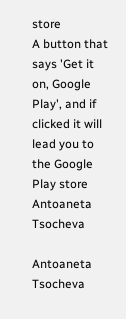store
A button that says 'Get it on, Google Play', and if clicked it will lead you to the Google Play store
Antoaneta Tsocheva

Antoaneta Tsocheva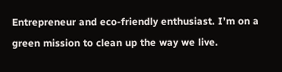Entrepreneur and eco-friendly enthusiast. I’m on a green mission to clean up the way we live.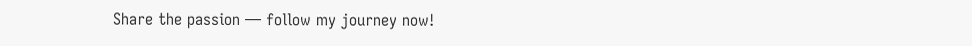Share the passion — follow my journey now!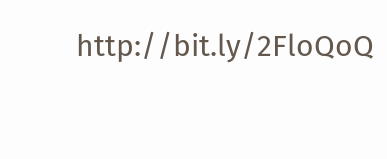http://bit.ly/2FloQoQ